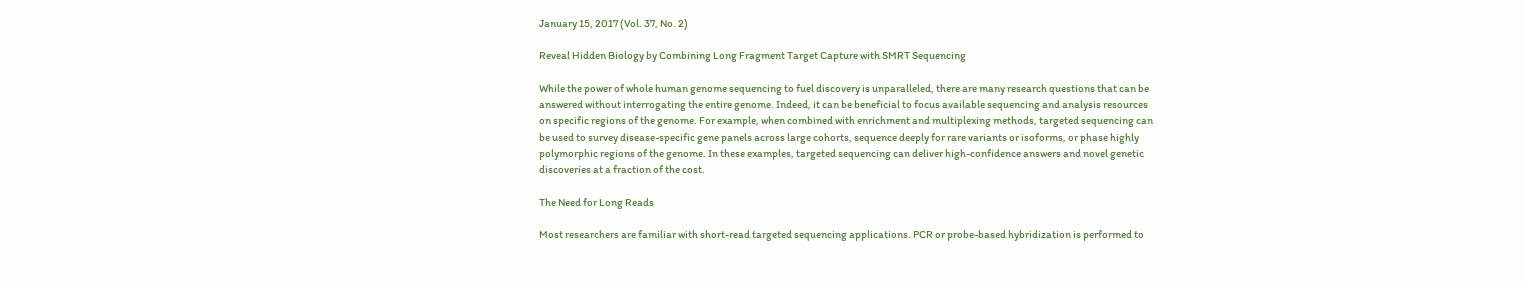January 15, 2017 (Vol. 37, No. 2)

Reveal Hidden Biology by Combining Long Fragment Target Capture with SMRT Sequencing

While the power of whole human genome sequencing to fuel discovery is unparalleled, there are many research questions that can be answered without interrogating the entire genome. Indeed, it can be beneficial to focus available sequencing and analysis resources on specific regions of the genome. For example, when combined with enrichment and multiplexing methods, targeted sequencing can be used to survey disease-specific gene panels across large cohorts, sequence deeply for rare variants or isoforms, or phase highly polymorphic regions of the genome. In these examples, targeted sequencing can deliver high-confidence answers and novel genetic discoveries at a fraction of the cost.

The Need for Long Reads

Most researchers are familiar with short-read targeted sequencing applications. PCR or probe-based hybridization is performed to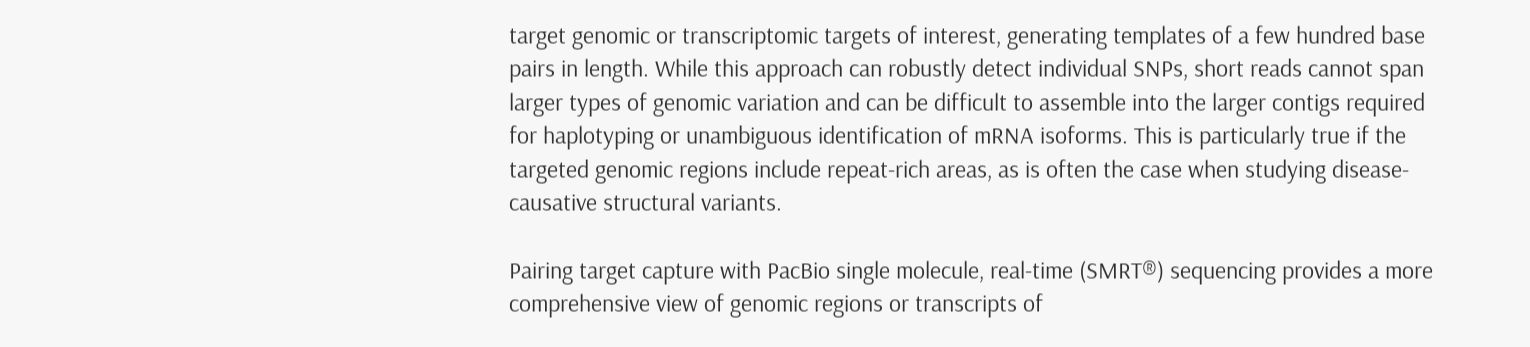target genomic or transcriptomic targets of interest, generating templates of a few hundred base pairs in length. While this approach can robustly detect individual SNPs, short reads cannot span larger types of genomic variation and can be difficult to assemble into the larger contigs required for haplotyping or unambiguous identification of mRNA isoforms. This is particularly true if the targeted genomic regions include repeat-rich areas, as is often the case when studying disease-causative structural variants.

Pairing target capture with PacBio single molecule, real-time (SMRT®) sequencing provides a more comprehensive view of genomic regions or transcripts of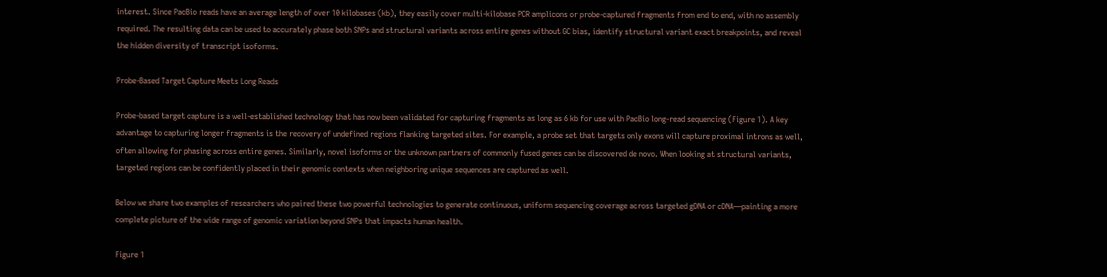interest. Since PacBio reads have an average length of over 10 kilobases (kb), they easily cover multi-kilobase PCR amplicons or probe-captured fragments from end to end, with no assembly required. The resulting data can be used to accurately phase both SNPs and structural variants across entire genes without GC bias, identify structural variant exact breakpoints, and reveal the hidden diversity of transcript isoforms.

Probe-Based Target Capture Meets Long Reads

Probe-based target capture is a well-established technology that has now been validated for capturing fragments as long as 6 kb for use with PacBio long-read sequencing (Figure 1). A key advantage to capturing longer fragments is the recovery of undefined regions flanking targeted sites. For example, a probe set that targets only exons will capture proximal introns as well, often allowing for phasing across entire genes. Similarly, novel isoforms or the unknown partners of commonly fused genes can be discovered de novo. When looking at structural variants, targeted regions can be confidently placed in their genomic contexts when neighboring unique sequences are captured as well.

Below we share two examples of researchers who paired these two powerful technologies to generate continuous, uniform sequencing coverage across targeted gDNA or cDNA—painting a more complete picture of the wide range of genomic variation beyond SNPs that impacts human health.

Figure 1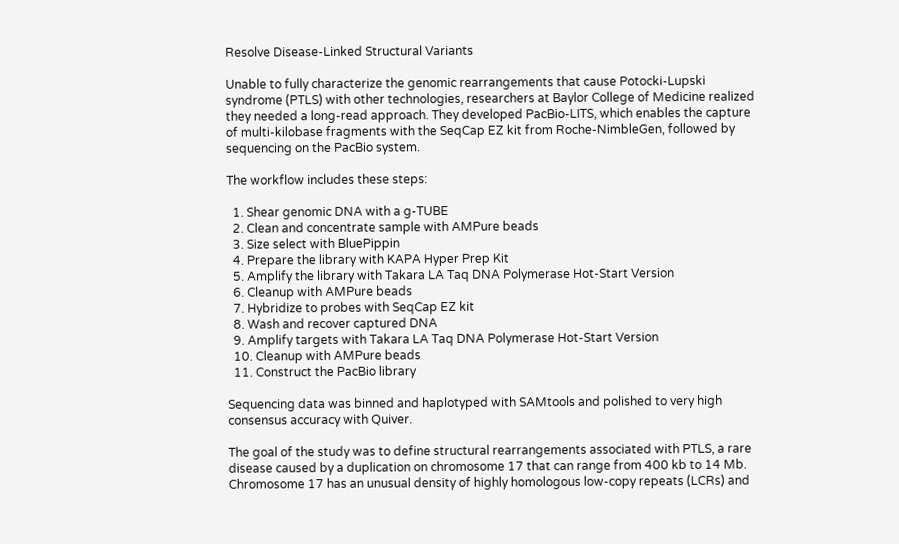Resolve Disease-Linked Structural Variants

Unable to fully characterize the genomic rearrangements that cause Potocki-Lupski syndrome (PTLS) with other technologies, researchers at Baylor College of Medicine realized they needed a long-read approach. They developed PacBio-LITS, which enables the capture of multi-kilobase fragments with the SeqCap EZ kit from Roche-NimbleGen, followed by sequencing on the PacBio system.

The workflow includes these steps:

  1. Shear genomic DNA with a g-TUBE
  2. Clean and concentrate sample with AMPure beads
  3. Size select with BluePippin
  4. Prepare the library with KAPA Hyper Prep Kit
  5. Amplify the library with Takara LA Taq DNA Polymerase Hot-Start Version
  6. Cleanup with AMPure beads
  7. Hybridize to probes with SeqCap EZ kit
  8. Wash and recover captured DNA
  9. Amplify targets with Takara LA Taq DNA Polymerase Hot-Start Version
  10. Cleanup with AMPure beads
  11. Construct the PacBio library

Sequencing data was binned and haplotyped with SAMtools and polished to very high consensus accuracy with Quiver.

The goal of the study was to define structural rearrangements associated with PTLS, a rare disease caused by a duplication on chromosome 17 that can range from 400 kb to 14 Mb. Chromosome 17 has an unusual density of highly homologous low-copy repeats (LCRs) and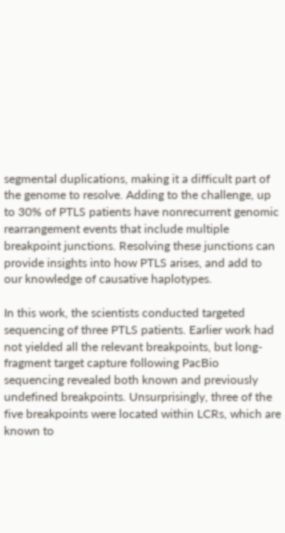segmental duplications, making it a difficult part of the genome to resolve. Adding to the challenge, up to 30% of PTLS patients have nonrecurrent genomic rearrangement events that include multiple breakpoint junctions. Resolving these junctions can provide insights into how PTLS arises, and add to our knowledge of causative haplotypes.

In this work, the scientists conducted targeted sequencing of three PTLS patients. Earlier work had not yielded all the relevant breakpoints, but long-fragment target capture following PacBio sequencing revealed both known and previously undefined breakpoints. Unsurprisingly, three of the five breakpoints were located within LCRs, which are known to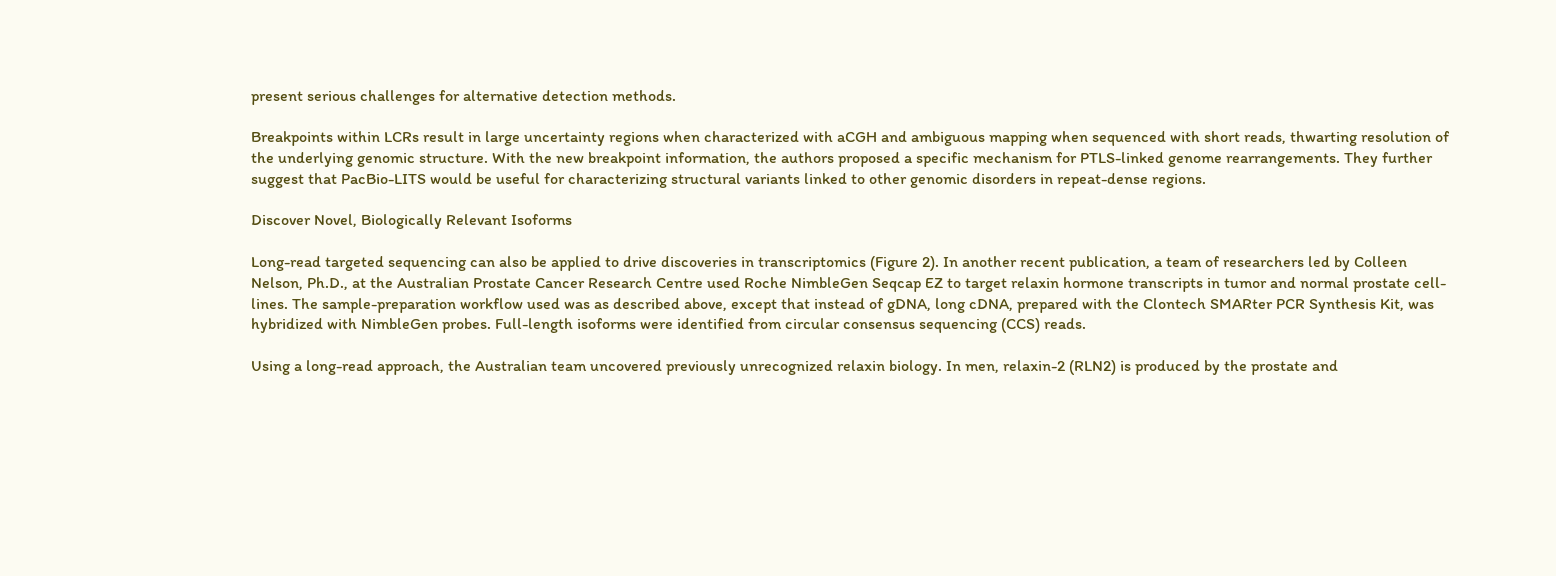present serious challenges for alternative detection methods.

Breakpoints within LCRs result in large uncertainty regions when characterized with aCGH and ambiguous mapping when sequenced with short reads, thwarting resolution of the underlying genomic structure. With the new breakpoint information, the authors proposed a specific mechanism for PTLS-linked genome rearrangements. They further suggest that PacBio-LITS would be useful for characterizing structural variants linked to other genomic disorders in repeat-dense regions.

Discover Novel, Biologically Relevant Isoforms

Long-read targeted sequencing can also be applied to drive discoveries in transcriptomics (Figure 2). In another recent publication, a team of researchers led by Colleen Nelson, Ph.D., at the Australian Prostate Cancer Research Centre used Roche NimbleGen Seqcap EZ to target relaxin hormone transcripts in tumor and normal prostate cell-lines. The sample-preparation workflow used was as described above, except that instead of gDNA, long cDNA, prepared with the Clontech SMARter PCR Synthesis Kit, was hybridized with NimbleGen probes. Full-length isoforms were identified from circular consensus sequencing (CCS) reads.

Using a long-read approach, the Australian team uncovered previously unrecognized relaxin biology. In men, relaxin-2 (RLN2) is produced by the prostate and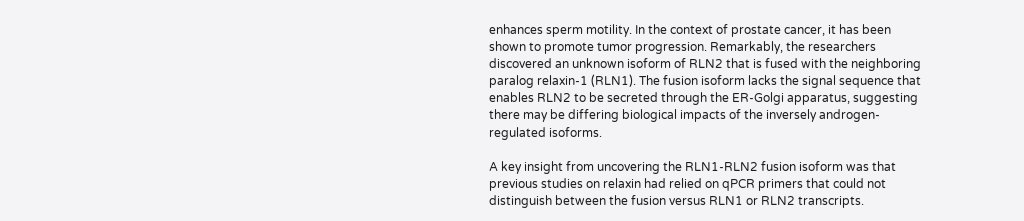enhances sperm motility. In the context of prostate cancer, it has been shown to promote tumor progression. Remarkably, the researchers discovered an unknown isoform of RLN2 that is fused with the neighboring paralog relaxin-1 (RLN1). The fusion isoform lacks the signal sequence that enables RLN2 to be secreted through the ER-Golgi apparatus, suggesting there may be differing biological impacts of the inversely androgen-regulated isoforms.

A key insight from uncovering the RLN1-RLN2 fusion isoform was that previous studies on relaxin had relied on qPCR primers that could not distinguish between the fusion versus RLN1 or RLN2 transcripts.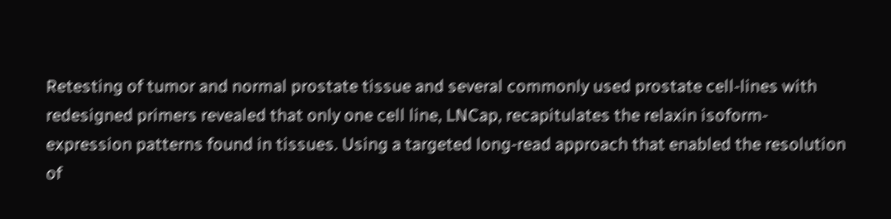Retesting of tumor and normal prostate tissue and several commonly used prostate cell-lines with redesigned primers revealed that only one cell line, LNCap, recapitulates the relaxin isoform-expression patterns found in tissues. Using a targeted long-read approach that enabled the resolution of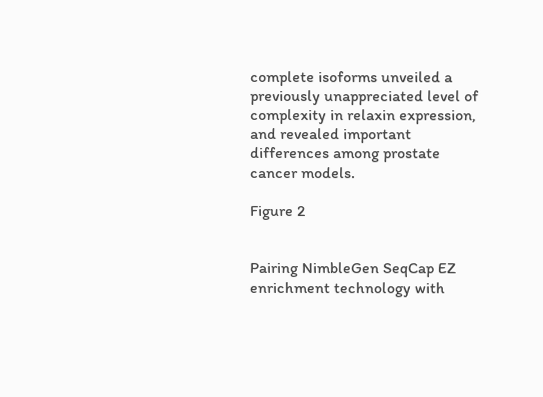complete isoforms unveiled a previously unappreciated level of complexity in relaxin expression, and revealed important differences among prostate cancer models.

Figure 2


Pairing NimbleGen SeqCap EZ enrichment technology with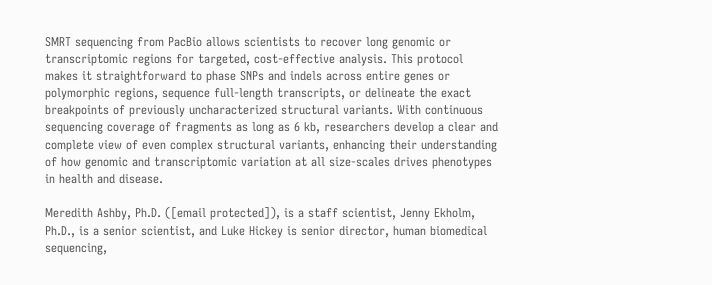SMRT sequencing from PacBio allows scientists to recover long genomic or transcriptomic regions for targeted, cost-effective analysis. This protocol makes it straightforward to phase SNPs and indels across entire genes or polymorphic regions, sequence full-length transcripts, or delineate the exact breakpoints of previously uncharacterized structural variants. With continuous sequencing coverage of fragments as long as 6 kb, researchers develop a clear and complete view of even complex structural variants, enhancing their understanding of how genomic and transcriptomic variation at all size-scales drives phenotypes in health and disease.

Meredith Ashby, Ph.D. ([email protected]), is a staff scientist, Jenny Ekholm, Ph.D., is a senior scientist, and Luke Hickey is senior director, human biomedical sequencing,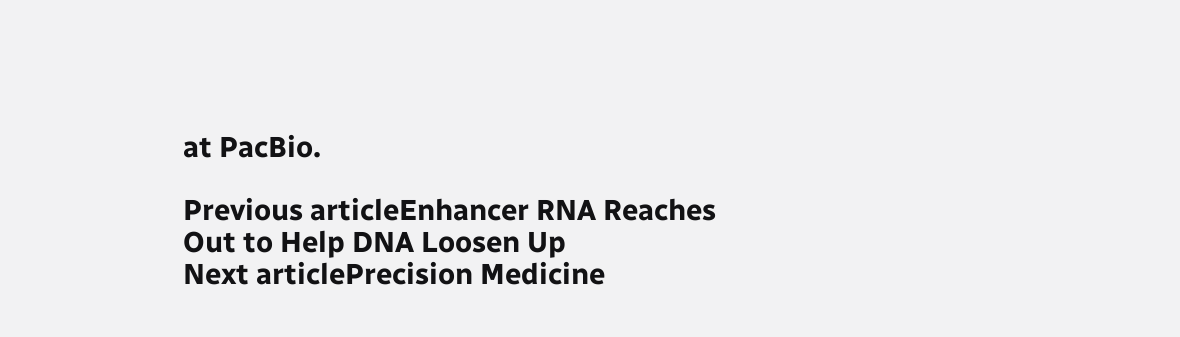at PacBio.

Previous articleEnhancer RNA Reaches Out to Help DNA Loosen Up
Next articlePrecision Medicine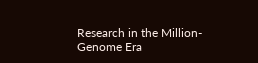Research in the Million-Genome Era